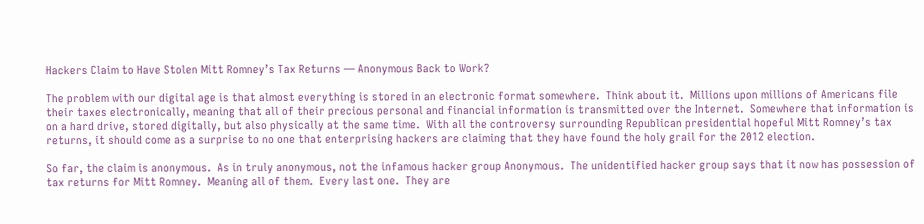Hackers Claim to Have Stolen Mitt Romney’s Tax Returns — Anonymous Back to Work?

The problem with our digital age is that almost everything is stored in an electronic format somewhere.  Think about it.  Millions upon millions of Americans file their taxes electronically, meaning that all of their precious personal and financial information is transmitted over the Internet.  Somewhere that information is on a hard drive, stored digitally, but also physically at the same time.  With all the controversy surrounding Republican presidential hopeful Mitt Romney’s tax returns, it should come as a surprise to no one that enterprising hackers are claiming that they have found the holy grail for the 2012 election.

So far, the claim is anonymous.  As in truly anonymous, not the infamous hacker group Anonymous.  The unidentified hacker group says that it now has possession of tax returns for Mitt Romney.  Meaning all of them.  Every last one.  They are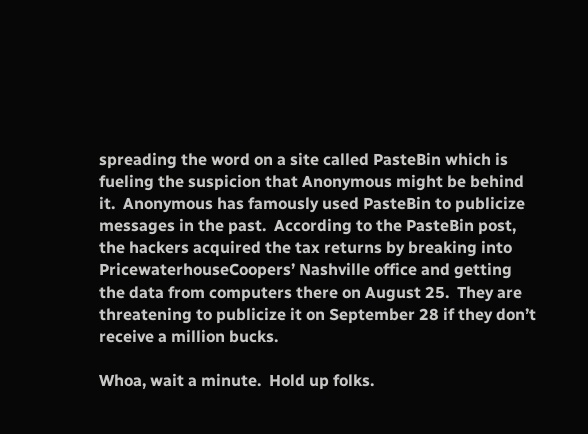spreading the word on a site called PasteBin which is fueling the suspicion that Anonymous might be behind it.  Anonymous has famously used PasteBin to publicize messages in the past.  According to the PasteBin post, the hackers acquired the tax returns by breaking into PricewaterhouseCoopers’ Nashville office and getting the data from computers there on August 25.  They are threatening to publicize it on September 28 if they don’t receive a million bucks.

Whoa, wait a minute.  Hold up folks.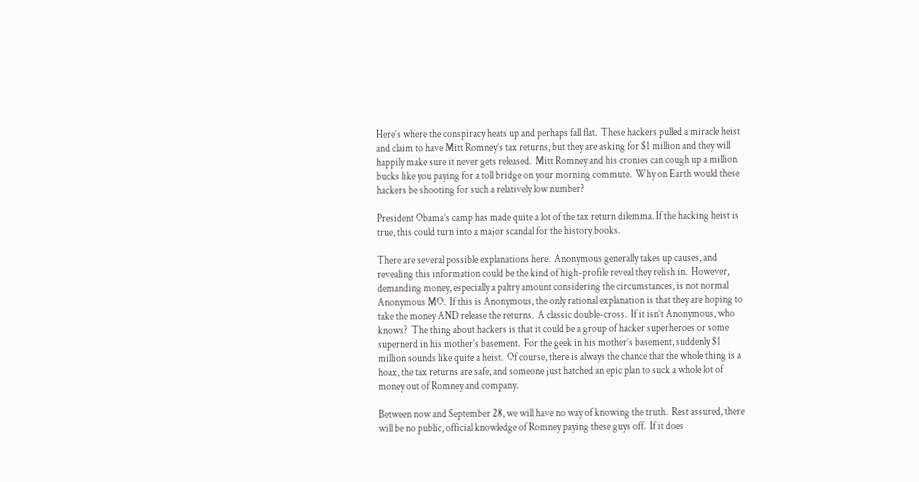Here’s where the conspiracy heats up and perhaps fall flat.  These hackers pulled a miracle heist and claim to have Mitt Romney’s tax returns, but they are asking for $1 million and they will happily make sure it never gets released.  Mitt Romney and his cronies can cough up a million bucks like you paying for a toll bridge on your morning commute.  Why on Earth would these hackers be shooting for such a relatively low number?

President Obama’s camp has made quite a lot of the tax return dilemma. If the hacking heist is true, this could turn into a major scandal for the history books.

There are several possible explanations here.  Anonymous generally takes up causes, and revealing this information could be the kind of high-profile reveal they relish in.  However, demanding money, especially a paltry amount considering the circumstances, is not normal Anonymous MO.  If this is Anonymous, the only rational explanation is that they are hoping to take the money AND release the returns.  A classic double-cross.  If it isn’t Anonymous, who knows?  The thing about hackers is that it could be a group of hacker superheroes or some supernerd in his mother’s basement.  For the geek in his mother’s basement, suddenly $1 million sounds like quite a heist.  Of course, there is always the chance that the whole thing is a hoax, the tax returns are safe, and someone just hatched an epic plan to suck a whole lot of money out of Romney and company.

Between now and September 28, we will have no way of knowing the truth.  Rest assured, there will be no public, official knowledge of Romney paying these guys off.  If it does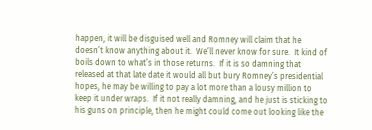happen, it will be disguised well and Romney will claim that he doesn’t know anything about it.  We’ll never know for sure.  It kind of boils down to what’s in those returns.  If it is so damning that released at that late date it would all but bury Romney’s presidential hopes, he may be willing to pay a lot more than a lousy million to keep it under wraps.  If it not really damning, and he just is sticking to his guns on principle, then he might could come out looking like the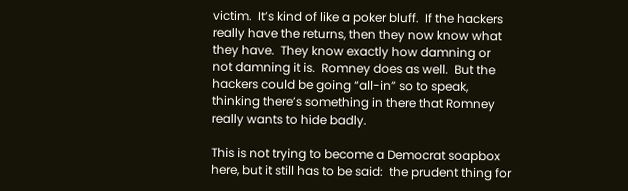victim.  It’s kind of like a poker bluff.  If the hackers really have the returns, then they now know what they have.  They know exactly how damning or not damning it is.  Romney does as well.  But the hackers could be going “all-in” so to speak, thinking there’s something in there that Romney really wants to hide badly.

This is not trying to become a Democrat soapbox here, but it still has to be said:  the prudent thing for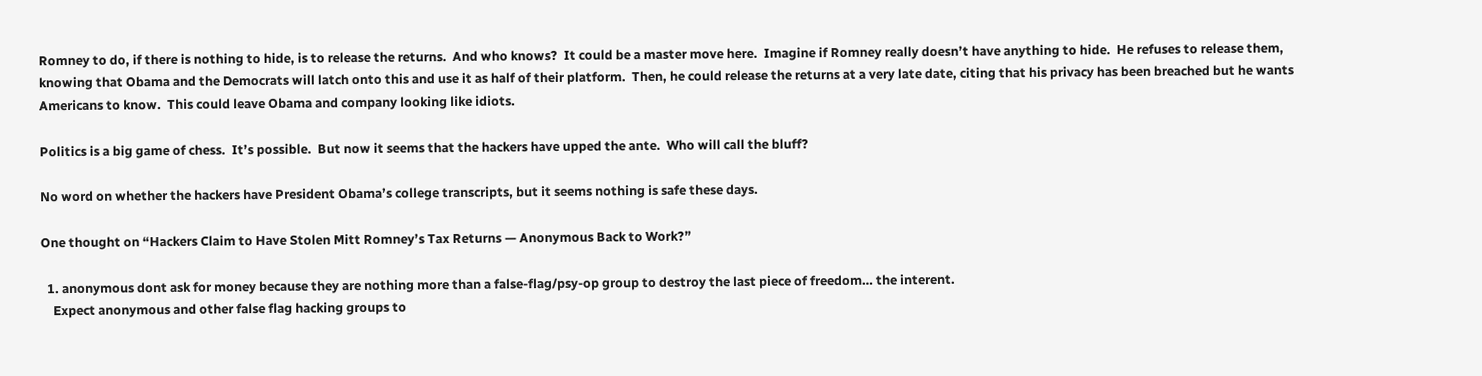Romney to do, if there is nothing to hide, is to release the returns.  And who knows?  It could be a master move here.  Imagine if Romney really doesn’t have anything to hide.  He refuses to release them, knowing that Obama and the Democrats will latch onto this and use it as half of their platform.  Then, he could release the returns at a very late date, citing that his privacy has been breached but he wants Americans to know.  This could leave Obama and company looking like idiots.

Politics is a big game of chess.  It’s possible.  But now it seems that the hackers have upped the ante.  Who will call the bluff?

No word on whether the hackers have President Obama’s college transcripts, but it seems nothing is safe these days.

One thought on “Hackers Claim to Have Stolen Mitt Romney’s Tax Returns — Anonymous Back to Work?”

  1. anonymous dont ask for money because they are nothing more than a false-flag/psy-op group to destroy the last piece of freedom… the interent.
    Expect anonymous and other false flag hacking groups to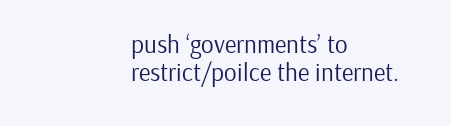push ‘governments’ to restrict/poilce the internet.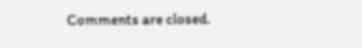Comments are closed.